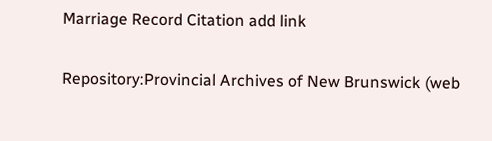Marriage Record Citation add link

Repository:Provincial Archives of New Brunswick (web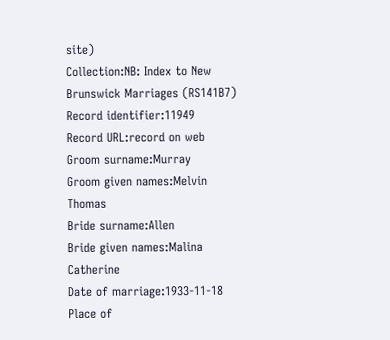site)
Collection:NB: Index to New Brunswick Marriages (RS141B7)
Record identifier:11949
Record URL:record on web
Groom surname:Murray
Groom given names:Melvin Thomas
Bride surname:Allen
Bride given names:Malina Catherine
Date of marriage:1933-11-18
Place of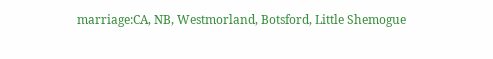marriage:CA, NB, Westmorland, Botsford, Little Shemogue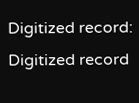Digitized record:
Digitized record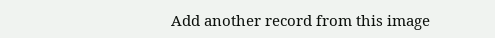Add another record from this image